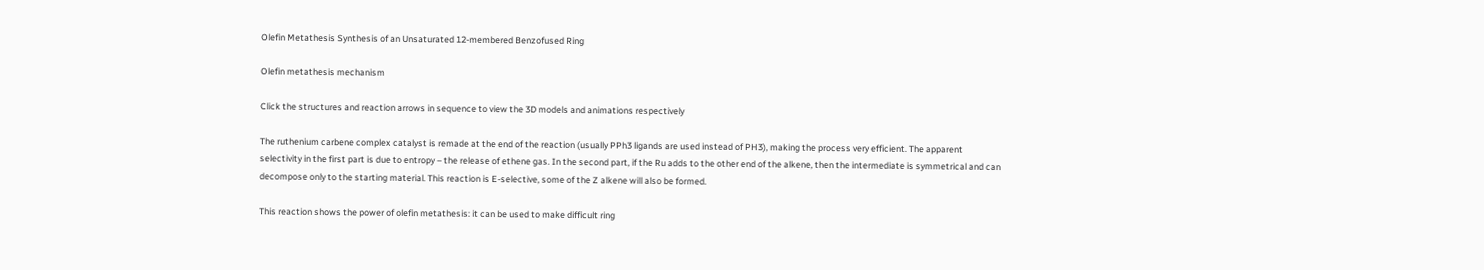Olefin Metathesis Synthesis of an Unsaturated 12-membered Benzofused Ring

Olefin metathesis mechanism

Click the structures and reaction arrows in sequence to view the 3D models and animations respectively

The ruthenium carbene complex catalyst is remade at the end of the reaction (usually PPh3 ligands are used instead of PH3), making the process very efficient. The apparent selectivity in the first part is due to entropy – the release of ethene gas. In the second part, if the Ru adds to the other end of the alkene, then the intermediate is symmetrical and can decompose only to the starting material. This reaction is E-selective, some of the Z alkene will also be formed.

This reaction shows the power of olefin metathesis: it can be used to make difficult ring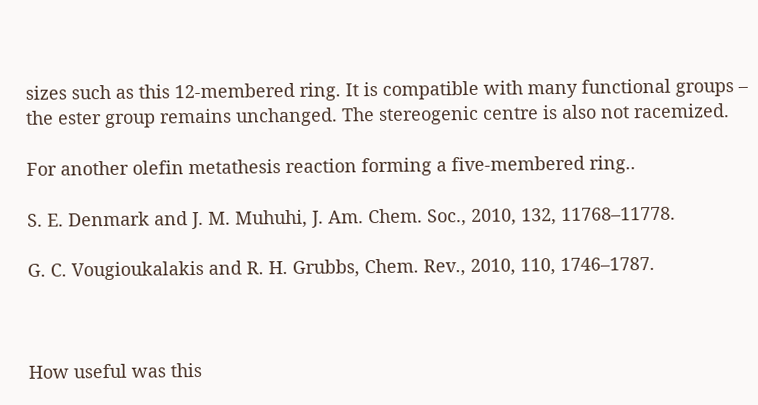sizes such as this 12-membered ring. It is compatible with many functional groups – the ester group remains unchanged. The stereogenic centre is also not racemized.

For another olefin metathesis reaction forming a five-membered ring..

S. E. Denmark and J. M. Muhuhi, J. Am. Chem. Soc., 2010, 132, 11768–11778.

G. C. Vougioukalakis and R. H. Grubbs, Chem. Rev., 2010, 110, 1746–1787.



How useful was this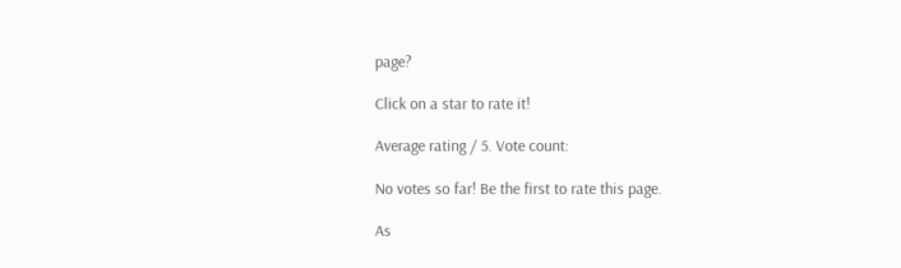page?

Click on a star to rate it!

Average rating / 5. Vote count:

No votes so far! Be the first to rate this page.

As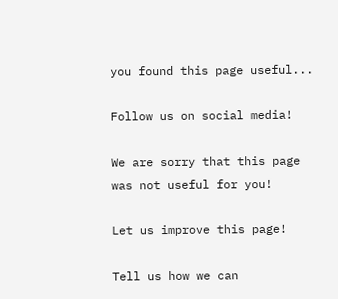you found this page useful...

Follow us on social media!

We are sorry that this page was not useful for you!

Let us improve this page!

Tell us how we can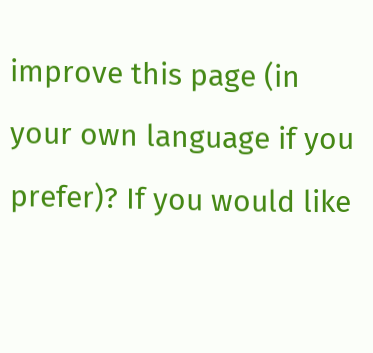improve this page (in your own language if you prefer)? If you would like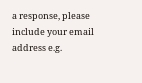a response, please include your email address e.g.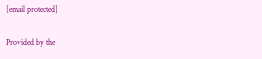[email protected]

Provided by the